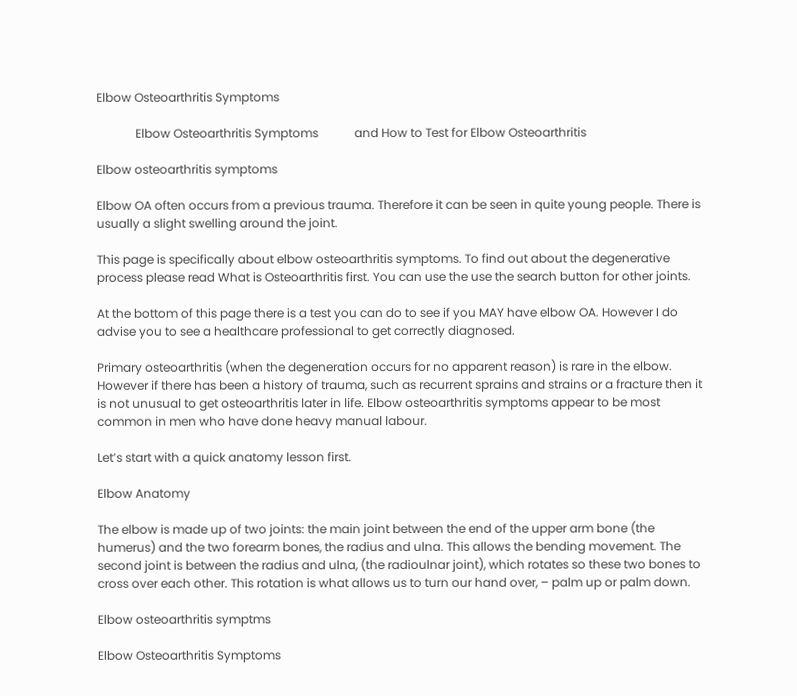Elbow Osteoarthritis Symptoms

             Elbow Osteoarthritis Symptoms            and How to Test for Elbow Osteoarthritis

Elbow osteoarthritis symptoms

Elbow OA often occurs from a previous trauma. Therefore it can be seen in quite young people. There is usually a slight swelling around the joint.

This page is specifically about elbow osteoarthritis symptoms. To find out about the degenerative process please read What is Osteoarthritis first. You can use the use the search button for other joints.

At the bottom of this page there is a test you can do to see if you MAY have elbow OA. However I do advise you to see a healthcare professional to get correctly diagnosed.

Primary osteoarthritis (when the degeneration occurs for no apparent reason) is rare in the elbow. However if there has been a history of trauma, such as recurrent sprains and strains or a fracture then it is not unusual to get osteoarthritis later in life. Elbow osteoarthritis symptoms appear to be most common in men who have done heavy manual labour.

Let’s start with a quick anatomy lesson first.

Elbow Anatomy

The elbow is made up of two joints: the main joint between the end of the upper arm bone (the humerus) and the two forearm bones, the radius and ulna. This allows the bending movement. The second joint is between the radius and ulna, (the radioulnar joint), which rotates so these two bones to cross over each other. This rotation is what allows us to turn our hand over, – palm up or palm down.

Elbow osteoarthritis symptms

Elbow Osteoarthritis Symptoms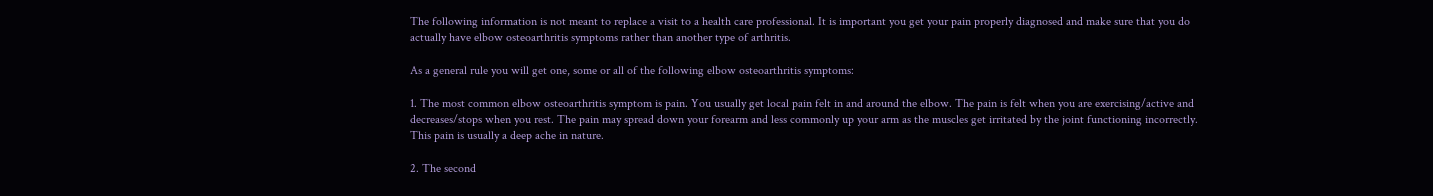The following information is not meant to replace a visit to a health care professional. It is important you get your pain properly diagnosed and make sure that you do actually have elbow osteoarthritis symptoms rather than another type of arthritis.

As a general rule you will get one, some or all of the following elbow osteoarthritis symptoms:

1. The most common elbow osteoarthritis symptom is pain. You usually get local pain felt in and around the elbow. The pain is felt when you are exercising/active and decreases/stops when you rest. The pain may spread down your forearm and less commonly up your arm as the muscles get irritated by the joint functioning incorrectly. This pain is usually a deep ache in nature.

2. The second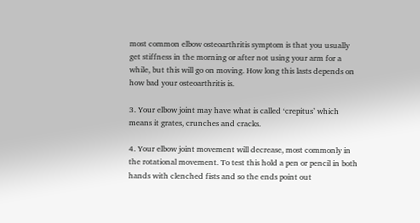most common elbow osteoarthritis symptom is that you usually get stiffness in the morning or after not using your arm for a while, but this will go on moving. How long this lasts depends on how bad your osteoarthritis is.

3. Your elbow joint may have what is called ‘crepitus’ which means it grates, crunches and cracks.

4. Your elbow joint movement will decrease, most commonly in the rotational movement. To test this hold a pen or pencil in both hands with clenched fists and so the ends point out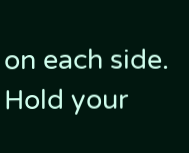on each side. Hold your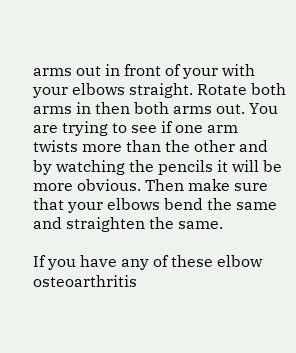arms out in front of your with your elbows straight. Rotate both arms in then both arms out. You are trying to see if one arm twists more than the other and by watching the pencils it will be more obvious. Then make sure that your elbows bend the same and straighten the same.

If you have any of these elbow osteoarthritis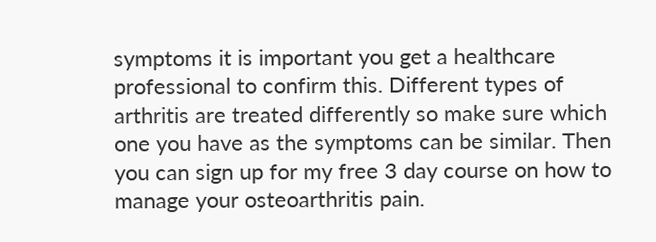symptoms it is important you get a healthcare professional to confirm this. Different types of arthritis are treated differently so make sure which one you have as the symptoms can be similar. Then you can sign up for my free 3 day course on how to manage your osteoarthritis pain.